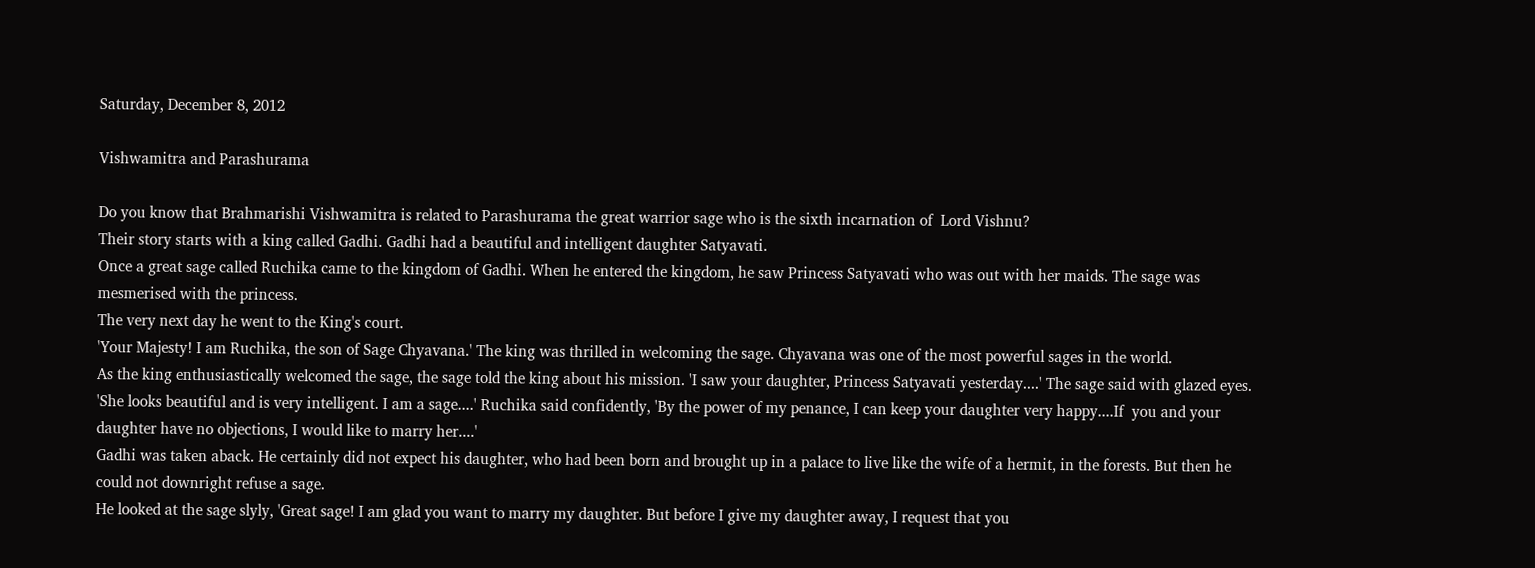Saturday, December 8, 2012

Vishwamitra and Parashurama

Do you know that Brahmarishi Vishwamitra is related to Parashurama the great warrior sage who is the sixth incarnation of  Lord Vishnu?
Their story starts with a king called Gadhi. Gadhi had a beautiful and intelligent daughter Satyavati.
Once a great sage called Ruchika came to the kingdom of Gadhi. When he entered the kingdom, he saw Princess Satyavati who was out with her maids. The sage was mesmerised with the princess.
The very next day he went to the King's court.
'Your Majesty! I am Ruchika, the son of Sage Chyavana.' The king was thrilled in welcoming the sage. Chyavana was one of the most powerful sages in the world.
As the king enthusiastically welcomed the sage, the sage told the king about his mission. 'I saw your daughter, Princess Satyavati yesterday....' The sage said with glazed eyes. 'She looks beautiful and is very intelligent. I am a sage....' Ruchika said confidently, 'By the power of my penance, I can keep your daughter very happy....If  you and your daughter have no objections, I would like to marry her....'
Gadhi was taken aback. He certainly did not expect his daughter, who had been born and brought up in a palace to live like the wife of a hermit, in the forests. But then he could not downright refuse a sage.
He looked at the sage slyly, 'Great sage! I am glad you want to marry my daughter. But before I give my daughter away, I request that you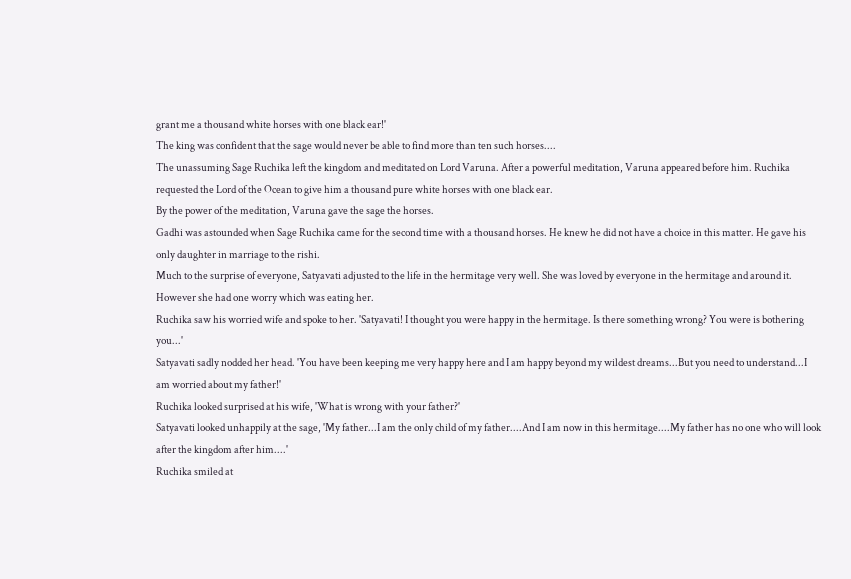grant me a thousand white horses with one black ear!'
The king was confident that the sage would never be able to find more than ten such horses....
The unassuming Sage Ruchika left the kingdom and meditated on Lord Varuna. After a powerful meditation, Varuna appeared before him. Ruchika requested the Lord of the Ocean to give him a thousand pure white horses with one black ear.
By the power of the meditation, Varuna gave the sage the horses.
Gadhi was astounded when Sage Ruchika came for the second time with a thousand horses. He knew he did not have a choice in this matter. He gave his only daughter in marriage to the rishi.
Much to the surprise of everyone, Satyavati adjusted to the life in the hermitage very well. She was loved by everyone in the hermitage and around it. However she had one worry which was eating her.
Ruchika saw his worried wife and spoke to her. 'Satyavati! I thought you were happy in the hermitage. Is there something wrong? You were is bothering you...'
Satyavati sadly nodded her head. 'You have been keeping me very happy here and I am happy beyond my wildest dreams...But you need to understand...I am worried about my father!'
Ruchika looked surprised at his wife, 'What is wrong with your father?'
Satyavati looked unhappily at the sage, 'My father...I am the only child of my father....And I am now in this hermitage....My father has no one who will look after the kingdom after him....'
Ruchika smiled at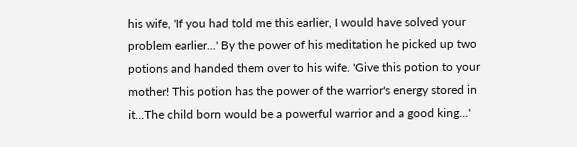his wife, 'If you had told me this earlier, I would have solved your problem earlier...' By the power of his meditation he picked up two potions and handed them over to his wife. 'Give this potion to your mother! This potion has the power of the warrior's energy stored in it...The child born would be a powerful warrior and a good king...'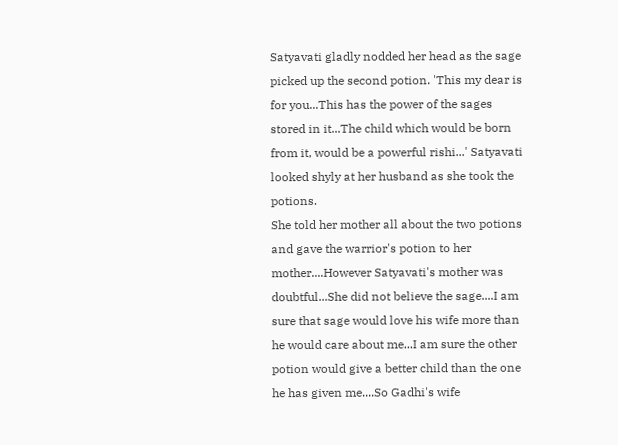Satyavati gladly nodded her head as the sage picked up the second potion. 'This my dear is for you...This has the power of the sages stored in it...The child which would be born from it, would be a powerful rishi...' Satyavati looked shyly at her husband as she took the potions.
She told her mother all about the two potions and gave the warrior's potion to her mother....However Satyavati's mother was doubtful...She did not believe the sage....I am sure that sage would love his wife more than he would care about me...I am sure the other potion would give a better child than the one he has given me....So Gadhi's wife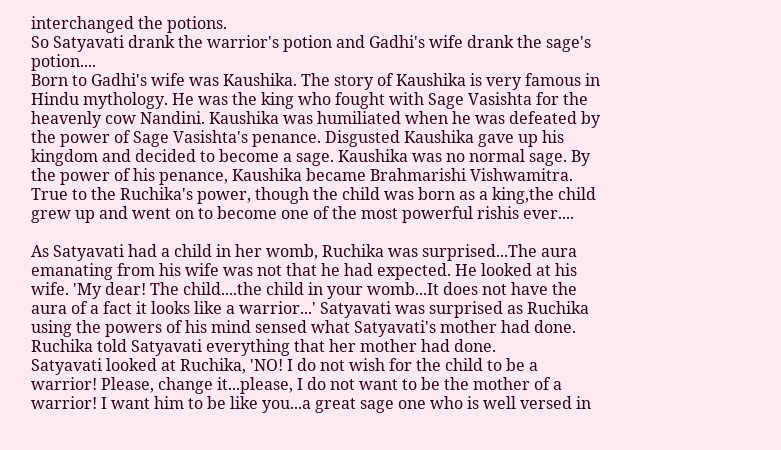interchanged the potions.
So Satyavati drank the warrior's potion and Gadhi's wife drank the sage's potion....
Born to Gadhi's wife was Kaushika. The story of Kaushika is very famous in Hindu mythology. He was the king who fought with Sage Vasishta for the heavenly cow Nandini. Kaushika was humiliated when he was defeated by the power of Sage Vasishta's penance. Disgusted Kaushika gave up his kingdom and decided to become a sage. Kaushika was no normal sage. By the power of his penance, Kaushika became Brahmarishi Vishwamitra.
True to the Ruchika's power, though the child was born as a king,the child grew up and went on to become one of the most powerful rishis ever....

As Satyavati had a child in her womb, Ruchika was surprised...The aura emanating from his wife was not that he had expected. He looked at his wife. 'My dear! The child....the child in your womb...It does not have the aura of a fact it looks like a warrior...' Satyavati was surprised as Ruchika using the powers of his mind sensed what Satyavati's mother had done.
Ruchika told Satyavati everything that her mother had done.
Satyavati looked at Ruchika, 'NO! I do not wish for the child to be a warrior! Please, change it...please, I do not want to be the mother of a warrior! I want him to be like you...a great sage one who is well versed in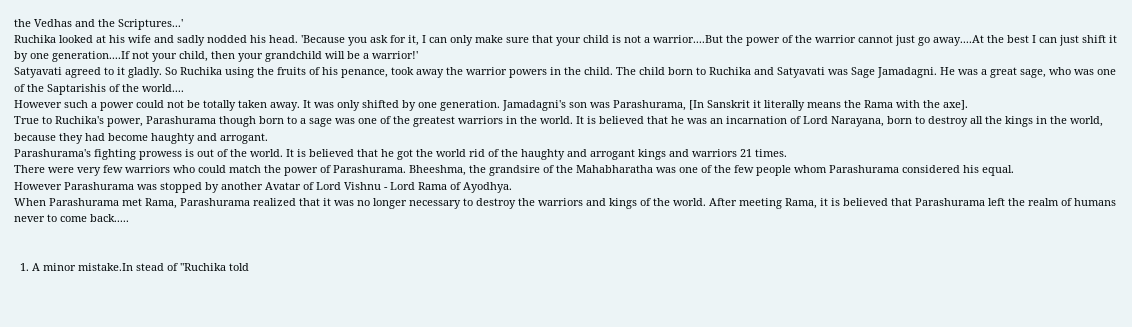the Vedhas and the Scriptures...'
Ruchika looked at his wife and sadly nodded his head. 'Because you ask for it, I can only make sure that your child is not a warrior....But the power of the warrior cannot just go away....At the best I can just shift it by one generation....If not your child, then your grandchild will be a warrior!'
Satyavati agreed to it gladly. So Ruchika using the fruits of his penance, took away the warrior powers in the child. The child born to Ruchika and Satyavati was Sage Jamadagni. He was a great sage, who was one of the Saptarishis of the world....
However such a power could not be totally taken away. It was only shifted by one generation. Jamadagni's son was Parashurama, [In Sanskrit it literally means the Rama with the axe].
True to Ruchika's power, Parashurama though born to a sage was one of the greatest warriors in the world. It is believed that he was an incarnation of Lord Narayana, born to destroy all the kings in the world, because they had become haughty and arrogant.
Parashurama's fighting prowess is out of the world. It is believed that he got the world rid of the haughty and arrogant kings and warriors 21 times.
There were very few warriors who could match the power of Parashurama. Bheeshma, the grandsire of the Mahabharatha was one of the few people whom Parashurama considered his equal.
However Parashurama was stopped by another Avatar of Lord Vishnu - Lord Rama of Ayodhya.
When Parashurama met Rama, Parashurama realized that it was no longer necessary to destroy the warriors and kings of the world. After meeting Rama, it is believed that Parashurama left the realm of humans never to come back.....


  1. A minor mistake.In stead of "Ruchika told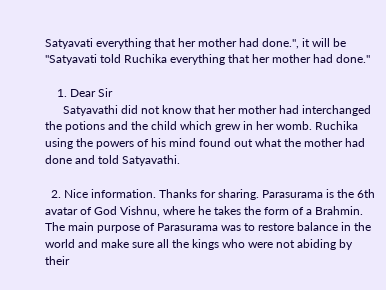Satyavati everything that her mother had done.", it will be "Satyavati told Ruchika everything that her mother had done."

    1. Dear Sir
      Satyavathi did not know that her mother had interchanged the potions and the child which grew in her womb. Ruchika using the powers of his mind found out what the mother had done and told Satyavathi.

  2. Nice information. Thanks for sharing. Parasurama is the 6th avatar of God Vishnu, where he takes the form of a Brahmin. The main purpose of Parasurama was to restore balance in the world and make sure all the kings who were not abiding by their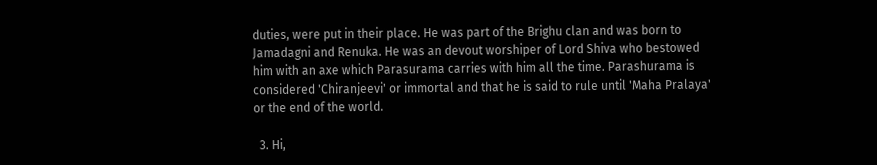duties, were put in their place. He was part of the Brighu clan and was born to Jamadagni and Renuka. He was an devout worshiper of Lord Shiva who bestowed him with an axe which Parasurama carries with him all the time. Parashurama is considered 'Chiranjeevi' or immortal and that he is said to rule until 'Maha Pralaya' or the end of the world.

  3. Hi,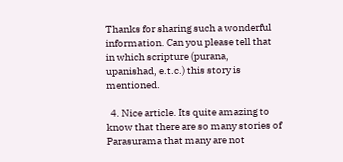Thanks for sharing such a wonderful information. Can you please tell that in which scripture (purana, upanishad, e.t.c.) this story is mentioned.

  4. Nice article. Its quite amazing to know that there are so many stories of Parasurama that many are not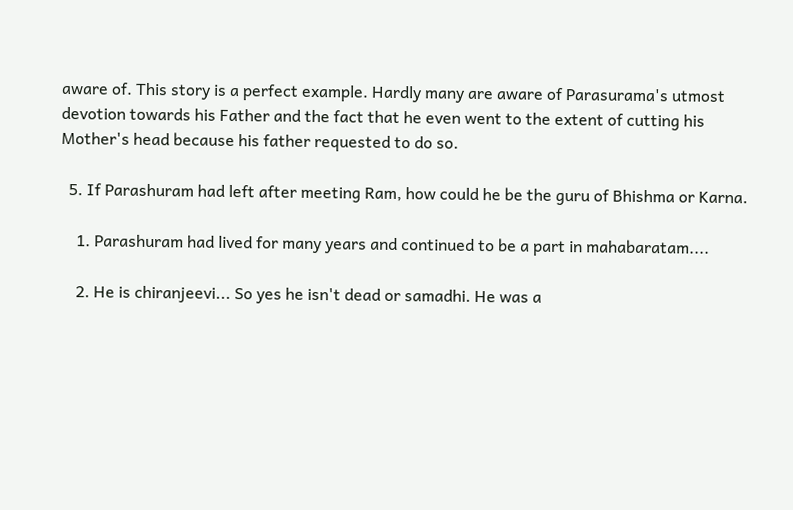aware of. This story is a perfect example. Hardly many are aware of Parasurama's utmost devotion towards his Father and the fact that he even went to the extent of cutting his Mother's head because his father requested to do so.

  5. If Parashuram had left after meeting Ram, how could he be the guru of Bhishma or Karna.

    1. Parashuram had lived for many years and continued to be a part in mahabaratam....

    2. He is chiranjeevi... So yes he isn't dead or samadhi. He was a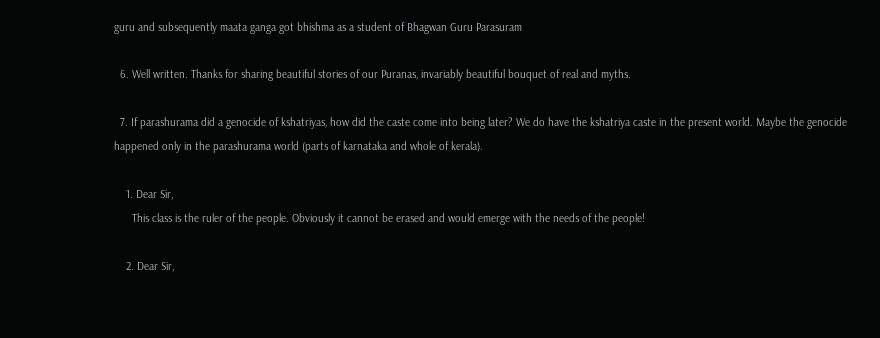guru and subsequently maata ganga got bhishma as a student of Bhagwan Guru Parasuram

  6. Well written. Thanks for sharing beautiful stories of our Puranas, invariably beautiful bouquet of real and myths.

  7. If parashurama did a genocide of kshatriyas, how did the caste come into being later? We do have the kshatriya caste in the present world. Maybe the genocide happened only in the parashurama world (parts of karnataka and whole of kerala).

    1. Dear Sir,
      This class is the ruler of the people. Obviously it cannot be erased and would emerge with the needs of the people!

    2. Dear Sir,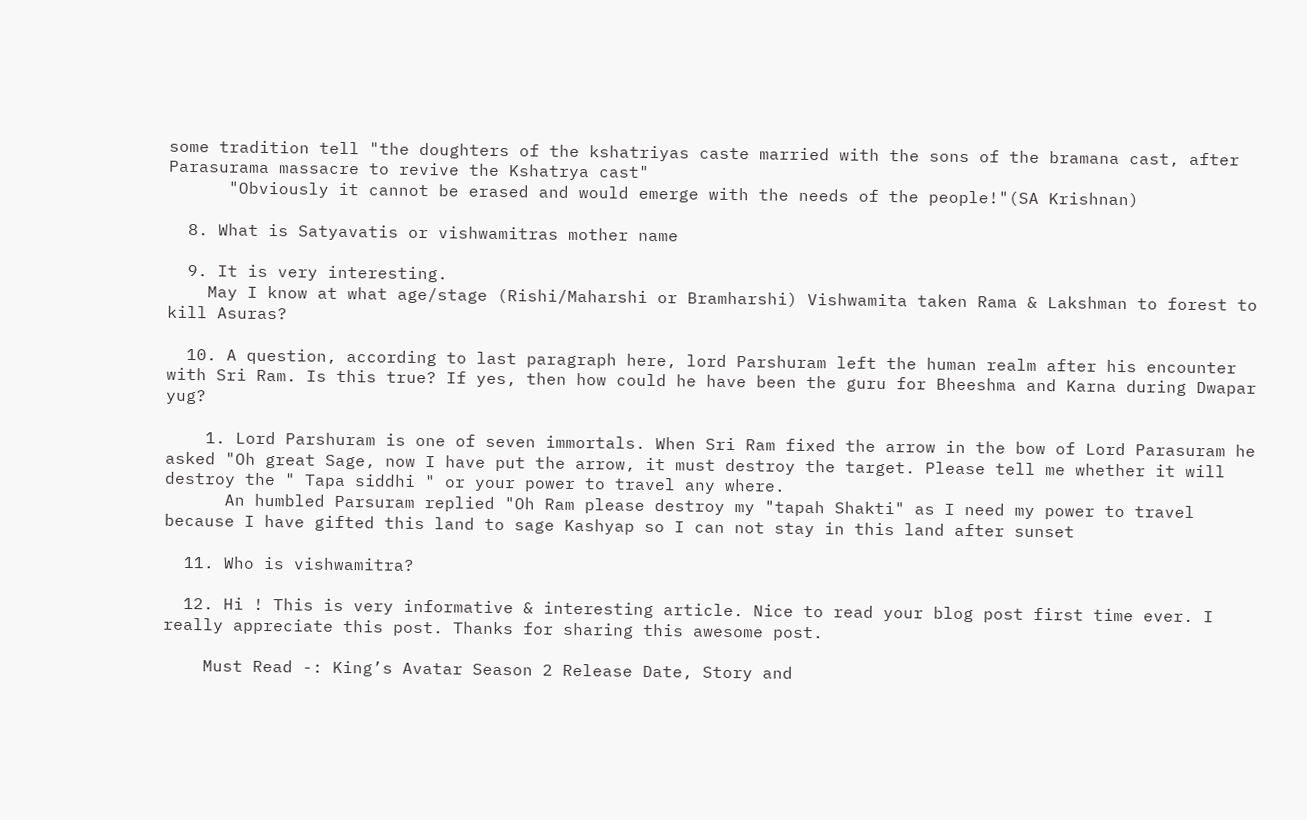some tradition tell "the doughters of the kshatriyas caste married with the sons of the bramana cast, after Parasurama massacre to revive the Kshatrya cast"
      "Obviously it cannot be erased and would emerge with the needs of the people!"(SA Krishnan)

  8. What is Satyavatis or vishwamitras mother name

  9. It is very interesting.
    May I know at what age/stage (Rishi/Maharshi or Bramharshi) Vishwamita taken Rama & Lakshman to forest to kill Asuras?

  10. A question, according to last paragraph here, lord Parshuram left the human realm after his encounter with Sri Ram. Is this true? If yes, then how could he have been the guru for Bheeshma and Karna during Dwapar yug?

    1. Lord Parshuram is one of seven immortals. When Sri Ram fixed the arrow in the bow of Lord Parasuram he asked "Oh great Sage, now I have put the arrow, it must destroy the target. Please tell me whether it will destroy the " Tapa siddhi " or your power to travel any where.
      An humbled Parsuram replied "Oh Ram please destroy my "tapah Shakti" as I need my power to travel because I have gifted this land to sage Kashyap so I can not stay in this land after sunset

  11. Who is vishwamitra?

  12. Hi ! This is very informative & interesting article. Nice to read your blog post first time ever. I really appreciate this post. Thanks for sharing this awesome post.

    Must Read -: King’s Avatar Season 2 Release Date, Story and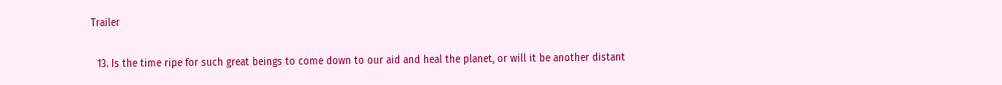Trailer

  13. Is the time ripe for such great beings to come down to our aid and heal the planet, or will it be another distant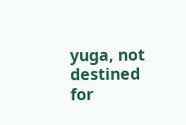yuga, not destined for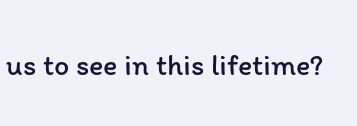us to see in this lifetime?